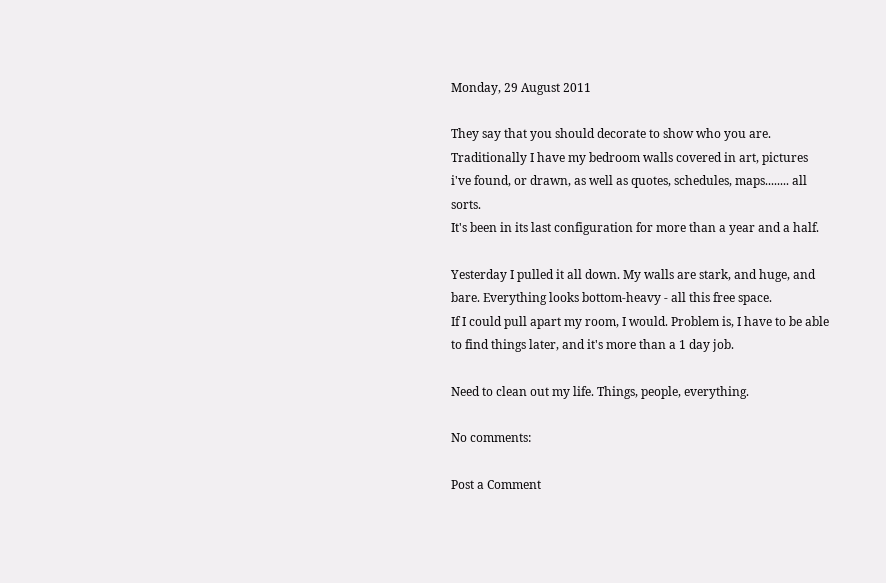Monday, 29 August 2011

They say that you should decorate to show who you are. Traditionally I have my bedroom walls covered in art, pictures i've found, or drawn, as well as quotes, schedules, maps........ all sorts.
It's been in its last configuration for more than a year and a half.

Yesterday I pulled it all down. My walls are stark, and huge, and bare. Everything looks bottom-heavy - all this free space.
If I could pull apart my room, I would. Problem is, I have to be able to find things later, and it's more than a 1 day job.

Need to clean out my life. Things, people, everything.

No comments:

Post a Comment